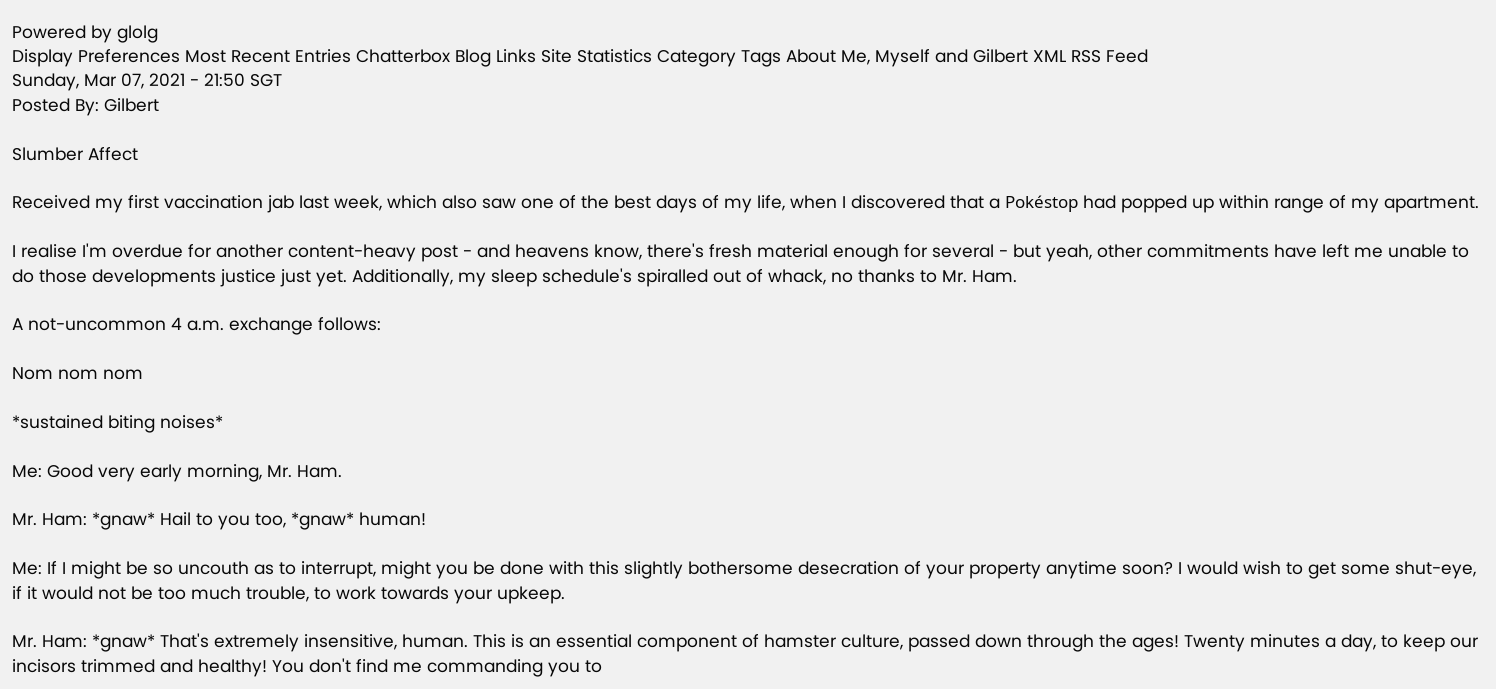Powered by glolg
Display Preferences Most Recent Entries Chatterbox Blog Links Site Statistics Category Tags About Me, Myself and Gilbert XML RSS Feed
Sunday, Mar 07, 2021 - 21:50 SGT
Posted By: Gilbert

Slumber Affect

Received my first vaccination jab last week, which also saw one of the best days of my life, when I discovered that a Pokéstop had popped up within range of my apartment.

I realise I'm overdue for another content-heavy post - and heavens know, there's fresh material enough for several - but yeah, other commitments have left me unable to do those developments justice just yet. Additionally, my sleep schedule's spiralled out of whack, no thanks to Mr. Ham.

A not-uncommon 4 a.m. exchange follows:

Nom nom nom

*sustained biting noises*

Me: Good very early morning, Mr. Ham.

Mr. Ham: *gnaw* Hail to you too, *gnaw* human!

Me: If I might be so uncouth as to interrupt, might you be done with this slightly bothersome desecration of your property anytime soon? I would wish to get some shut-eye, if it would not be too much trouble, to work towards your upkeep.

Mr. Ham: *gnaw* That's extremely insensitive, human. This is an essential component of hamster culture, passed down through the ages! Twenty minutes a day, to keep our incisors trimmed and healthy! You don't find me commanding you to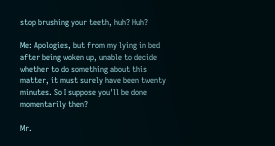stop brushing your teeth, huh? Huh?

Me: Apologies, but from my lying in bed after being woken up, unable to decide whether to do something about this matter, it must surely have been twenty minutes. So I suppose you'll be done momentarily then?

Mr.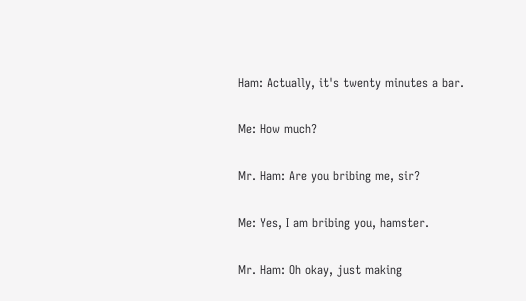Ham: Actually, it's twenty minutes a bar.

Me: How much?

Mr. Ham: Are you bribing me, sir?

Me: Yes, I am bribing you, hamster.

Mr. Ham: Oh okay, just making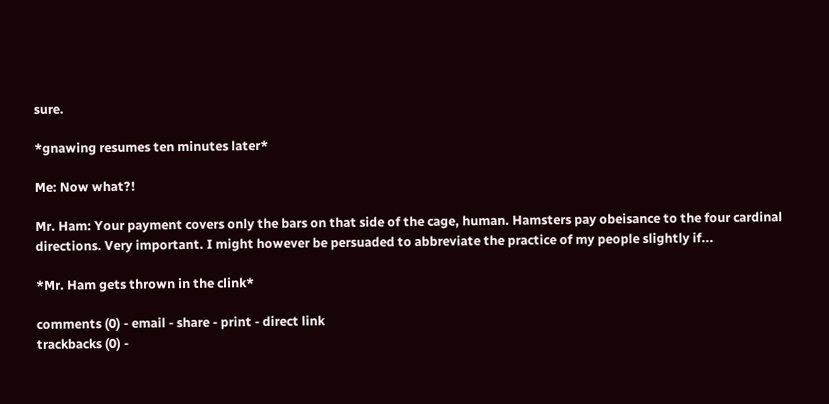sure.

*gnawing resumes ten minutes later*

Me: Now what?!

Mr. Ham: Your payment covers only the bars on that side of the cage, human. Hamsters pay obeisance to the four cardinal directions. Very important. I might however be persuaded to abbreviate the practice of my people slightly if...

*Mr. Ham gets thrown in the clink*

comments (0) - email - share - print - direct link
trackbacks (0) -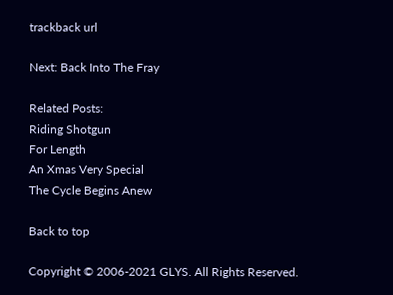trackback url

Next: Back Into The Fray

Related Posts:
Riding Shotgun
For Length
An Xmas Very Special
The Cycle Begins Anew

Back to top

Copyright © 2006-2021 GLYS. All Rights Reserved.